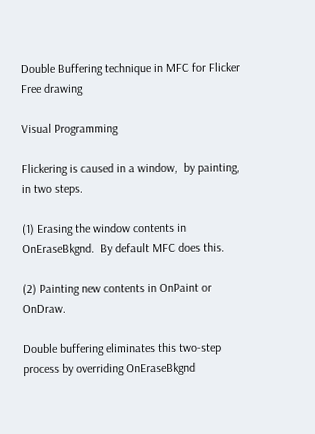Double Buffering technique in MFC for Flicker Free drawing

Visual Programming

Flickering is caused in a window,  by painting,  in two steps.

(1) Erasing the window contents in OnEraseBkgnd.  By default MFC does this.

(2) Painting new contents in OnPaint or OnDraw.

Double buffering eliminates this two-step process by overriding OnEraseBkgnd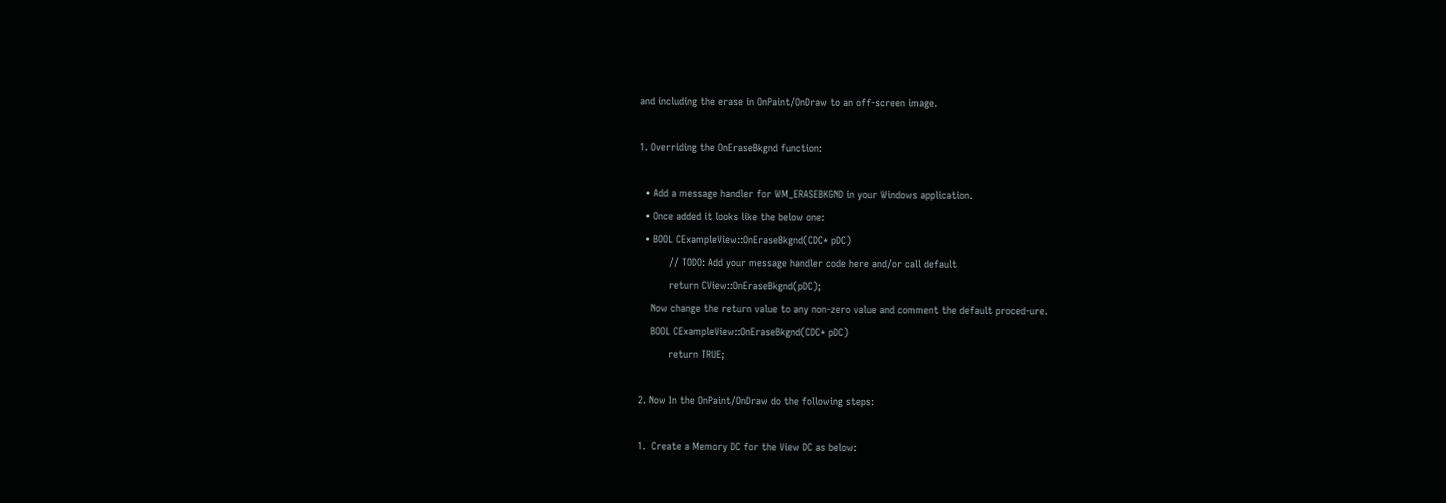and including the erase in OnPaint/OnDraw to an off-screen image.

1. Overriding the OnEraseBkgnd function:

  • Add a message handler for WM_ERASEBKGND in your Windows application.
  • Once added it looks like the below one:
  • BOOL CExampleView::OnEraseBkgnd(CDC* pDC)
          // TODO: Add your message handler code here and/or call default
          return CView::OnEraseBkgnd(pDC);
    Now change the return value to any non-zero value and comment the default proced-ure.
    BOOL CExampleView::OnEraseBkgnd(CDC* pDC)
          return TRUE;

2. Now In the OnPaint/OnDraw do the following steps:

1.  Create a Memory DC for the View DC as below: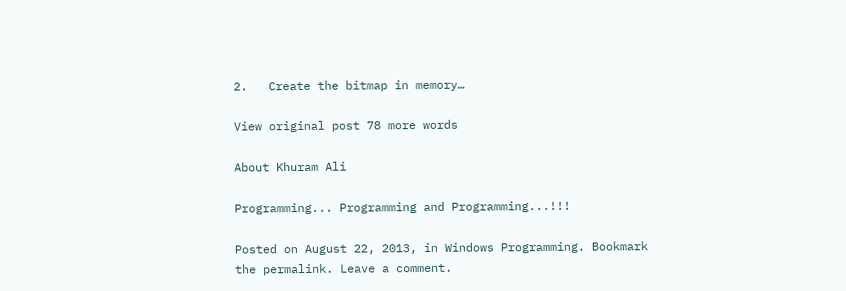2.   Create the bitmap in memory…

View original post 78 more words

About Khuram Ali

Programming... Programming and Programming...!!!

Posted on August 22, 2013, in Windows Programming. Bookmark the permalink. Leave a comment.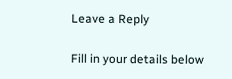Leave a Reply

Fill in your details below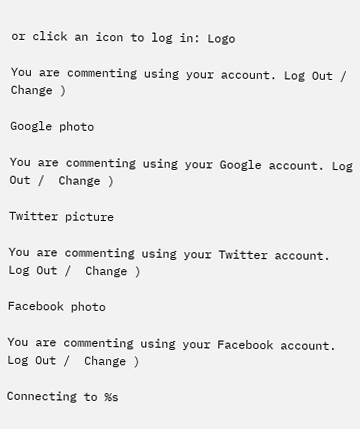or click an icon to log in: Logo

You are commenting using your account. Log Out /  Change )

Google photo

You are commenting using your Google account. Log Out /  Change )

Twitter picture

You are commenting using your Twitter account. Log Out /  Change )

Facebook photo

You are commenting using your Facebook account. Log Out /  Change )

Connecting to %s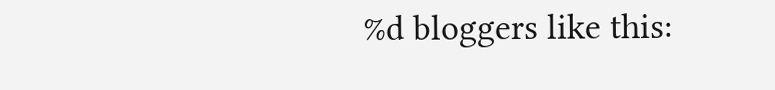%d bloggers like this: